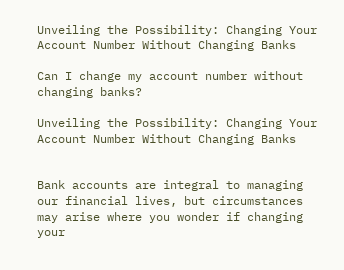Unveiling the Possibility: Changing Your Account Number Without Changing Banks

Can I change my account number without changing banks?

Unveiling the Possibility: Changing Your Account Number Without Changing Banks


Bank accounts are integral to managing our financial lives, but circumstances may arise where you wonder if changing your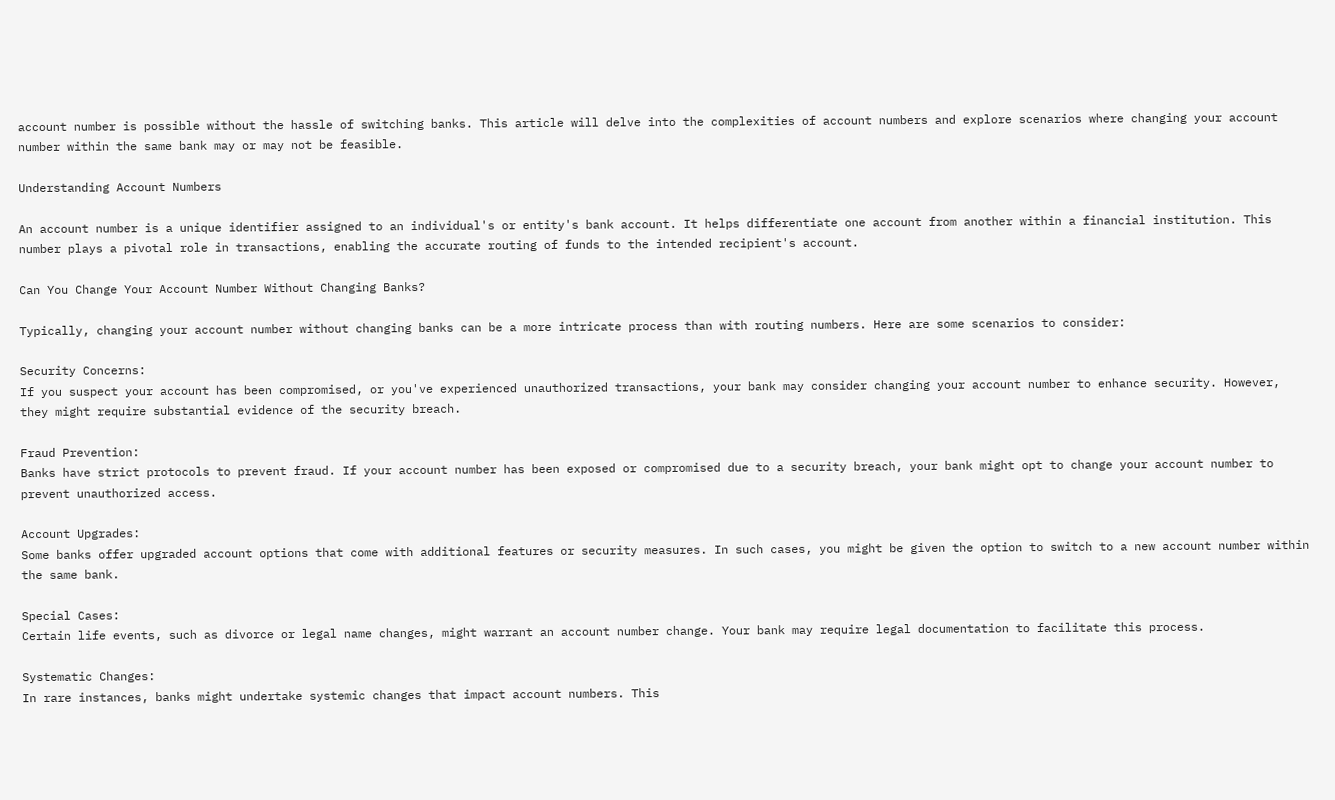account number is possible without the hassle of switching banks. This article will delve into the complexities of account numbers and explore scenarios where changing your account number within the same bank may or may not be feasible.

Understanding Account Numbers

An account number is a unique identifier assigned to an individual's or entity's bank account. It helps differentiate one account from another within a financial institution. This number plays a pivotal role in transactions, enabling the accurate routing of funds to the intended recipient's account.

Can You Change Your Account Number Without Changing Banks?

Typically, changing your account number without changing banks can be a more intricate process than with routing numbers. Here are some scenarios to consider:

Security Concerns:
If you suspect your account has been compromised, or you've experienced unauthorized transactions, your bank may consider changing your account number to enhance security. However, they might require substantial evidence of the security breach.

Fraud Prevention:
Banks have strict protocols to prevent fraud. If your account number has been exposed or compromised due to a security breach, your bank might opt to change your account number to prevent unauthorized access.

Account Upgrades:
Some banks offer upgraded account options that come with additional features or security measures. In such cases, you might be given the option to switch to a new account number within the same bank.

Special Cases:
Certain life events, such as divorce or legal name changes, might warrant an account number change. Your bank may require legal documentation to facilitate this process.

Systematic Changes:
In rare instances, banks might undertake systemic changes that impact account numbers. This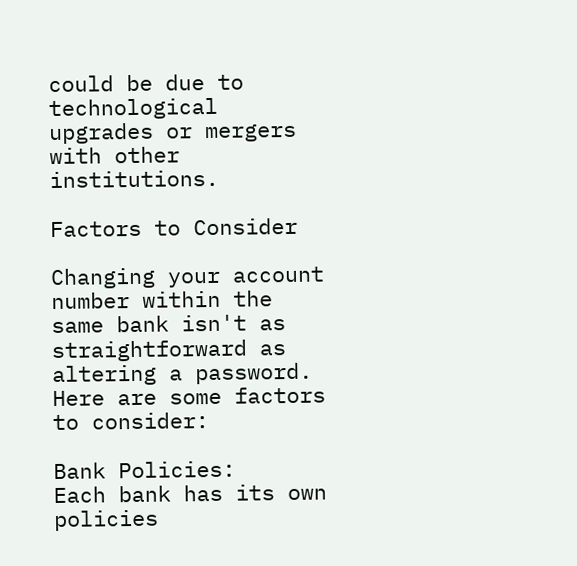could be due to technological upgrades or mergers with other institutions.

Factors to Consider

Changing your account number within the same bank isn't as straightforward as altering a password. Here are some factors to consider:

Bank Policies:
Each bank has its own policies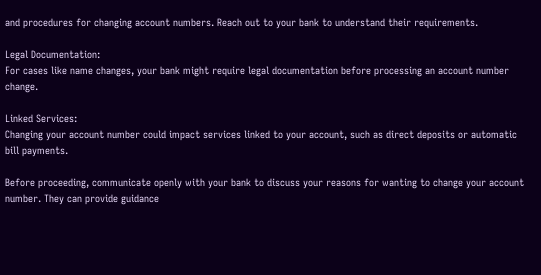and procedures for changing account numbers. Reach out to your bank to understand their requirements.

Legal Documentation:
For cases like name changes, your bank might require legal documentation before processing an account number change.

Linked Services:
Changing your account number could impact services linked to your account, such as direct deposits or automatic bill payments.

Before proceeding, communicate openly with your bank to discuss your reasons for wanting to change your account number. They can provide guidance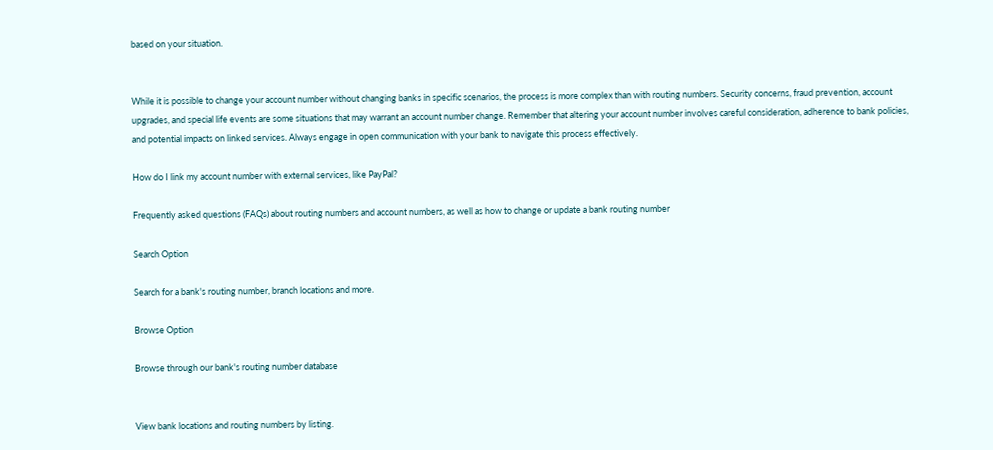based on your situation.


While it is possible to change your account number without changing banks in specific scenarios, the process is more complex than with routing numbers. Security concerns, fraud prevention, account upgrades, and special life events are some situations that may warrant an account number change. Remember that altering your account number involves careful consideration, adherence to bank policies, and potential impacts on linked services. Always engage in open communication with your bank to navigate this process effectively.

How do I link my account number with external services, like PayPal?

Frequently asked questions (FAQs) about routing numbers and account numbers, as well as how to change or update a bank routing number

Search Option

Search for a bank's routing number, branch locations and more.

Browse Option

Browse through our bank's routing number database


View bank locations and routing numbers by listing.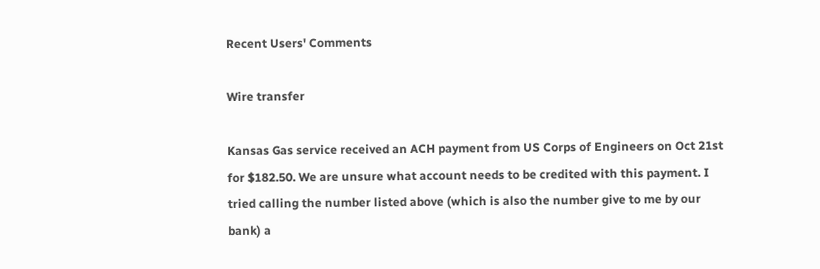Recent Users' Comments

Wire transfer

Kansas Gas service received an ACH payment from US Corps of Engineers on Oct 21st for $182.50. We are unsure what account needs to be credited with this payment. I tried calling the number listed above (which is also the number give to me by our bank) a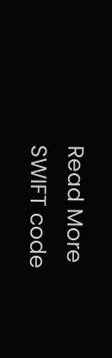Read More
SWIFT code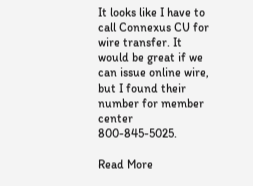It looks like I have to call Connexus CU for wire transfer. It would be great if we can issue online wire, but I found their number for member center 800-845-5025.

Read More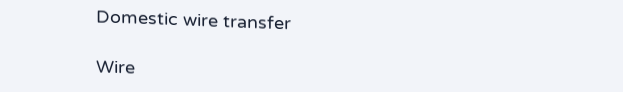Domestic wire transfer

Wire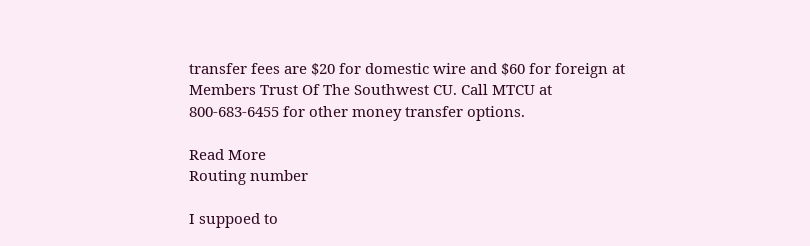transfer fees are $20 for domestic wire and $60 for foreign at Members Trust Of The Southwest CU. Call MTCU at 800-683-6455 for other money transfer options.

Read More
Routing number

I suppoed to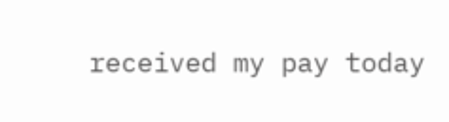received my pay today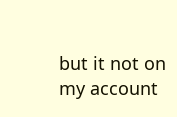but it not on my account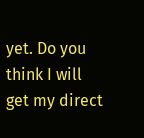yet. Do you think I will get my direct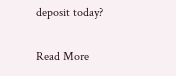deposit today?

Read More